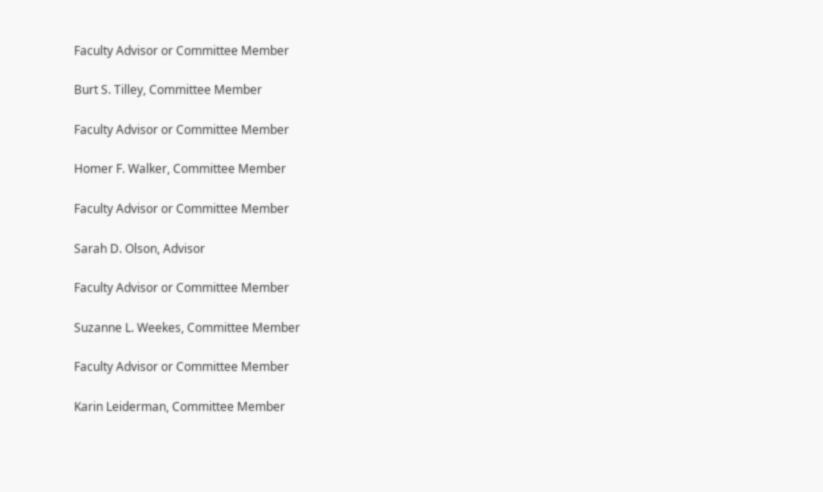Faculty Advisor or Committee Member

Burt S. Tilley, Committee Member

Faculty Advisor or Committee Member

Homer F. Walker, Committee Member

Faculty Advisor or Committee Member

Sarah D. Olson, Advisor

Faculty Advisor or Committee Member

Suzanne L. Weekes, Committee Member

Faculty Advisor or Committee Member

Karin Leiderman, Committee Member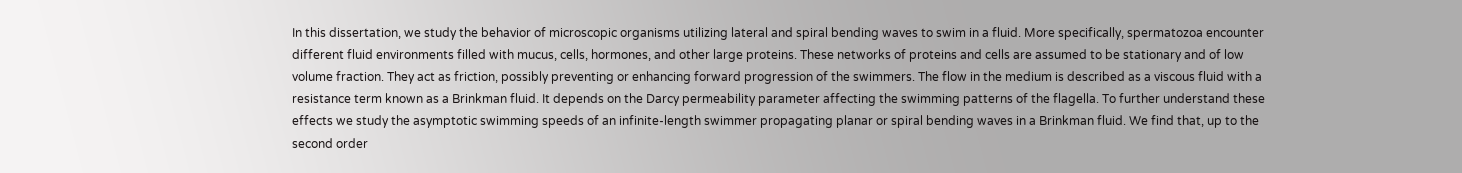In this dissertation, we study the behavior of microscopic organisms utilizing lateral and spiral bending waves to swim in a fluid. More specifically, spermatozoa encounter different fluid environments filled with mucus, cells, hormones, and other large proteins. These networks of proteins and cells are assumed to be stationary and of low volume fraction. They act as friction, possibly preventing or enhancing forward progression of the swimmers. The flow in the medium is described as a viscous fluid with a resistance term known as a Brinkman fluid. It depends on the Darcy permeability parameter affecting the swimming patterns of the flagella. To further understand these effects we study the asymptotic swimming speeds of an infinite-length swimmer propagating planar or spiral bending waves in a Brinkman fluid. We find that, up to the second order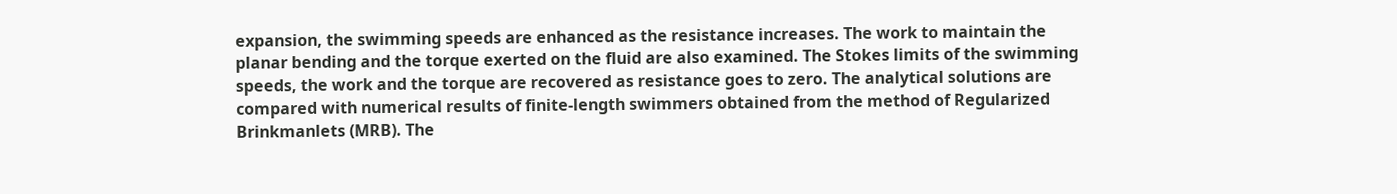expansion, the swimming speeds are enhanced as the resistance increases. The work to maintain the planar bending and the torque exerted on the fluid are also examined. The Stokes limits of the swimming speeds, the work and the torque are recovered as resistance goes to zero. The analytical solutions are compared with numerical results of finite-length swimmers obtained from the method of Regularized Brinkmanlets (MRB). The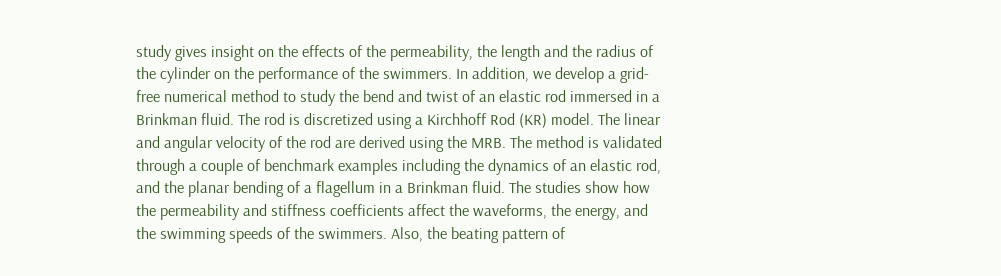study gives insight on the effects of the permeability, the length and the radius of the cylinder on the performance of the swimmers. In addition, we develop a grid-free numerical method to study the bend and twist of an elastic rod immersed in a Brinkman fluid. The rod is discretized using a Kirchhoff Rod (KR) model. The linear and angular velocity of the rod are derived using the MRB. The method is validated through a couple of benchmark examples including the dynamics of an elastic rod, and the planar bending of a flagellum in a Brinkman fluid. The studies show how the permeability and stiffness coefficients affect the waveforms, the energy, and the swimming speeds of the swimmers. Also, the beating pattern of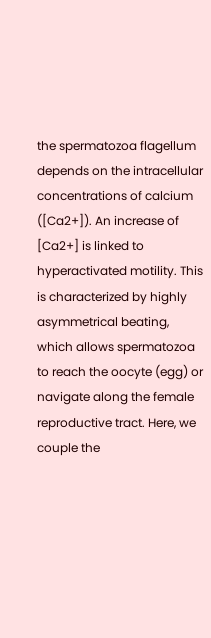the spermatozoa flagellum depends on the intracellular concentrations of calcium ([Ca2+]). An increase of [Ca2+] is linked to hyperactivated motility. This is characterized by highly asymmetrical beating, which allows spermatozoa to reach the oocyte (egg) or navigate along the female reproductive tract. Here, we couple the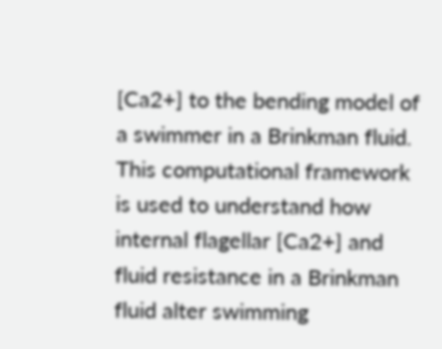[Ca2+] to the bending model of a swimmer in a Brinkman fluid. This computational framework is used to understand how internal flagellar [Ca2+] and fluid resistance in a Brinkman fluid alter swimming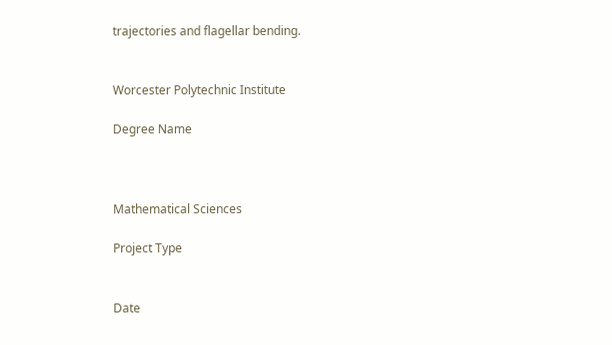trajectories and flagellar bending.


Worcester Polytechnic Institute

Degree Name



Mathematical Sciences

Project Type


Date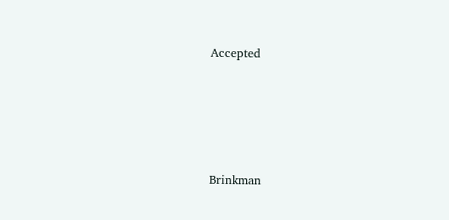Accepted





Brinkman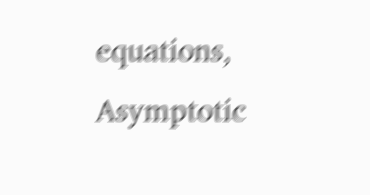equations, Asymptotic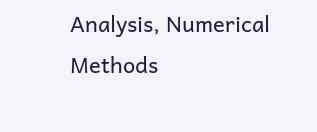Analysis, Numerical Methods